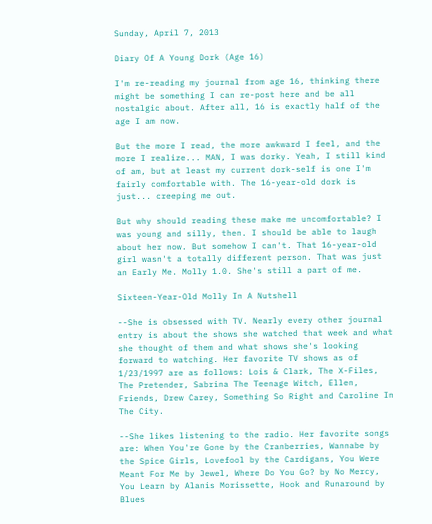Sunday, April 7, 2013

Diary Of A Young Dork (Age 16)

I'm re-reading my journal from age 16, thinking there might be something I can re-post here and be all nostalgic about. After all, 16 is exactly half of the age I am now.

But the more I read, the more awkward I feel, and the more I realize... MAN, I was dorky. Yeah, I still kind of am, but at least my current dork-self is one I'm fairly comfortable with. The 16-year-old dork is just... creeping me out.

But why should reading these make me uncomfortable? I was young and silly, then. I should be able to laugh about her now. But somehow I can't. That 16-year-old girl wasn't a totally different person. That was just an Early Me. Molly 1.0. She's still a part of me.

Sixteen-Year-Old Molly In A Nutshell

--She is obsessed with TV. Nearly every other journal entry is about the shows she watched that week and what she thought of them and what shows she's looking forward to watching. Her favorite TV shows as of 1/23/1997 are as follows: Lois & Clark, The X-Files, The Pretender, Sabrina The Teenage Witch, Ellen, Friends, Drew Carey, Something So Right and Caroline In The City.

--She likes listening to the radio. Her favorite songs are: When You're Gone by the Cranberries, Wannabe by the Spice Girls, Lovefool by the Cardigans, You Were Meant For Me by Jewel, Where Do You Go? by No Mercy, You Learn by Alanis Morissette, Hook and Runaround by Blues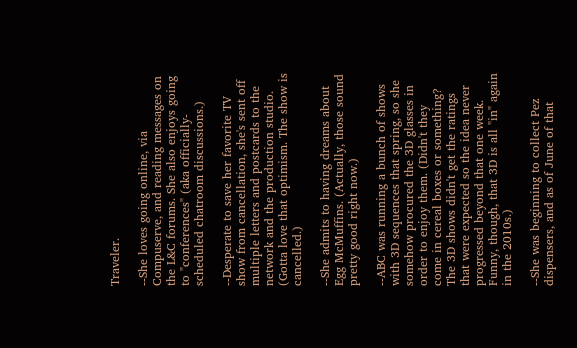Traveler.

--She loves going online, via Compuserve, and reading messages on the L&C forums. She also enjoys going to "conferences" (aka officially-scheduled chatroom discussions.)

--Desperate to save her favorite TV show from cancellation, she's sent off multiple letters and postcards to the network and the production studio. (Gotta love that optimism. The show is cancelled.)

--She admits to having dreams about Egg McMuffins. (Actually, those sound pretty good right now.)

--ABC was running a bunch of shows with 3D sequences that spring, so she somehow procured the 3D glasses in order to enjoy them. (Didn't they come in cereal boxes or something? The 3D shows didn't get the ratings that were expected so the idea never progressed beyond that one week. Funny, though, that 3D is all "in" again in the 2010s.)

--She was beginning to collect Pez dispensers, and as of June of that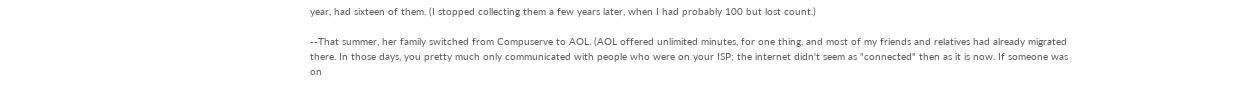year, had sixteen of them. (I stopped collecting them a few years later, when I had probably 100 but lost count.)

--That summer, her family switched from Compuserve to AOL. (AOL offered unlimited minutes, for one thing, and most of my friends and relatives had already migrated there. In those days, you pretty much only communicated with people who were on your ISP; the internet didn't seem as "connected" then as it is now. If someone was on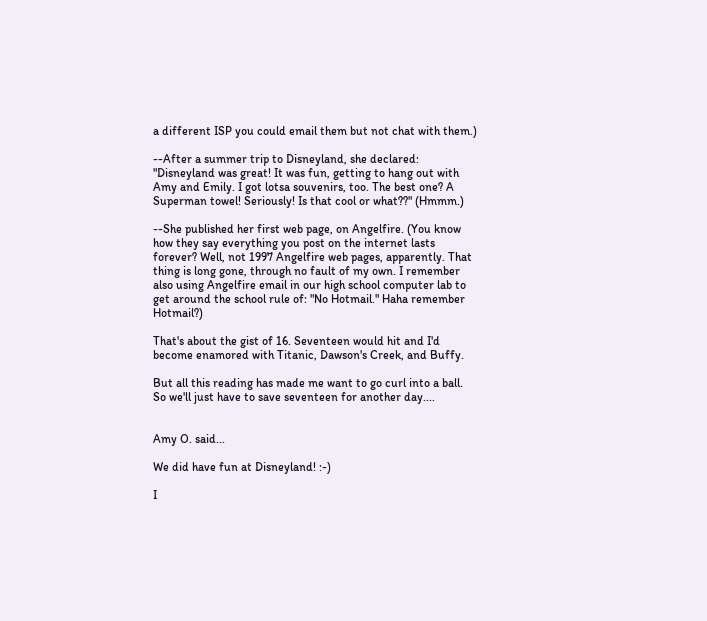a different ISP you could email them but not chat with them.)

--After a summer trip to Disneyland, she declared: "Disneyland was great! It was fun, getting to hang out with Amy and Emily. I got lotsa souvenirs, too. The best one? A Superman towel! Seriously! Is that cool or what??" (Hmmm.)

--She published her first web page, on Angelfire. (You know how they say everything you post on the internet lasts forever? Well, not 1997 Angelfire web pages, apparently. That thing is long gone, through no fault of my own. I remember also using Angelfire email in our high school computer lab to get around the school rule of: "No Hotmail." Haha remember Hotmail?)

That's about the gist of 16. Seventeen would hit and I'd become enamored with Titanic, Dawson's Creek, and Buffy.

But all this reading has made me want to go curl into a ball. So we'll just have to save seventeen for another day....


Amy O. said...

We did have fun at Disneyland! :-)

I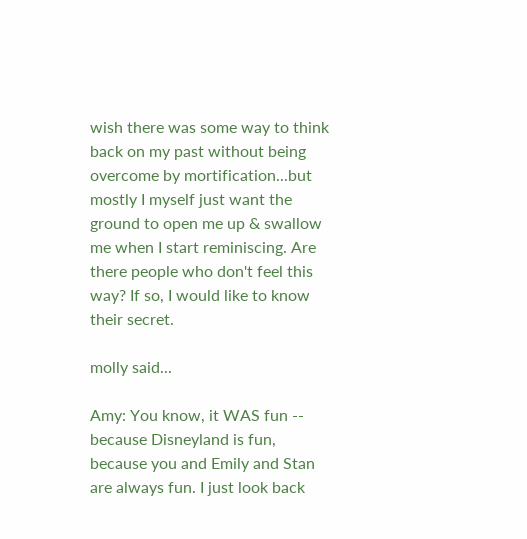wish there was some way to think back on my past without being overcome by mortification...but mostly I myself just want the ground to open me up & swallow me when I start reminiscing. Are there people who don't feel this way? If so, I would like to know their secret.

molly said...

Amy: You know, it WAS fun -- because Disneyland is fun, because you and Emily and Stan are always fun. I just look back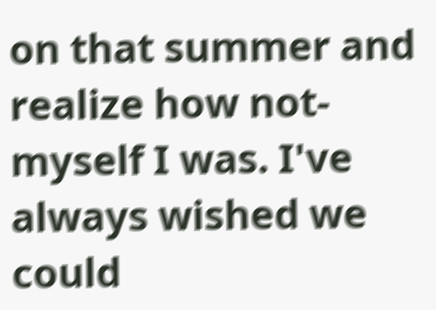on that summer and realize how not-myself I was. I've always wished we could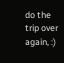do the trip over again, :)